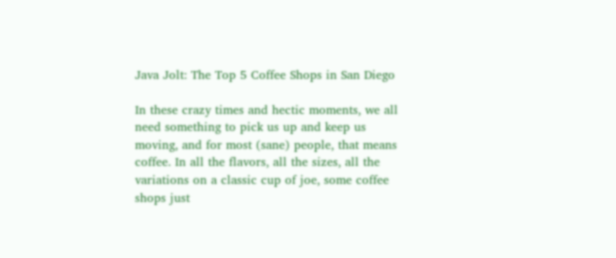Java Jolt: The Top 5 Coffee Shops in San Diego

In these crazy times and hectic moments, we all need something to pick us up and keep us moving, and for most (sane) people, that means coffee. In all the flavors, all the sizes, all the variations on a classic cup of joe, some coffee shops just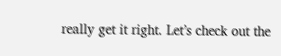really get it right. Let’s check out the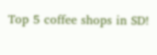Top 5 coffee shops in SD!